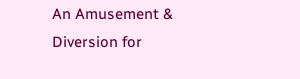An Amusement & Diversion for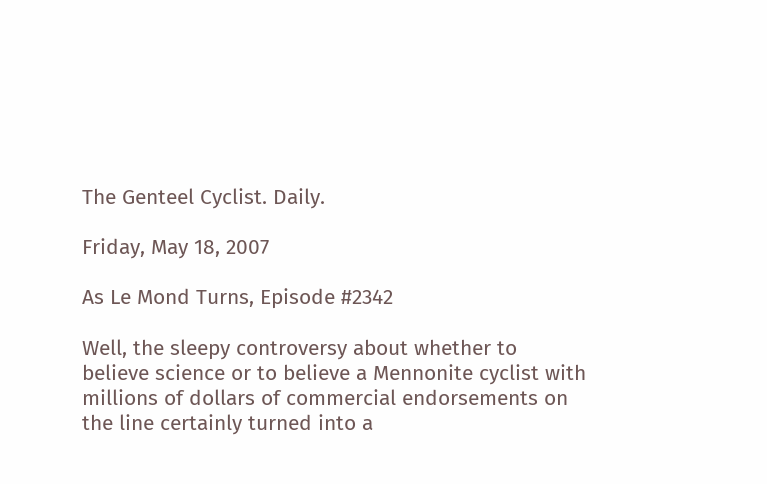The Genteel Cyclist. Daily.

Friday, May 18, 2007

As Le Mond Turns, Episode #2342

Well, the sleepy controversy about whether to believe science or to believe a Mennonite cyclist with millions of dollars of commercial endorsements on the line certainly turned into a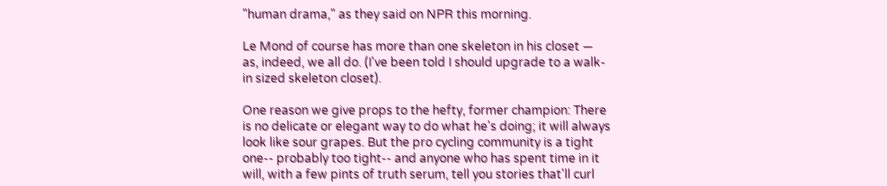"human drama," as they said on NPR this morning.

Le Mond of course has more than one skeleton in his closet — as, indeed, we all do. (I've been told I should upgrade to a walk-in sized skeleton closet).

One reason we give props to the hefty, former champion: There is no delicate or elegant way to do what he's doing; it will always look like sour grapes. But the pro cycling community is a tight one-- probably too tight-- and anyone who has spent time in it will, with a few pints of truth serum, tell you stories that'll curl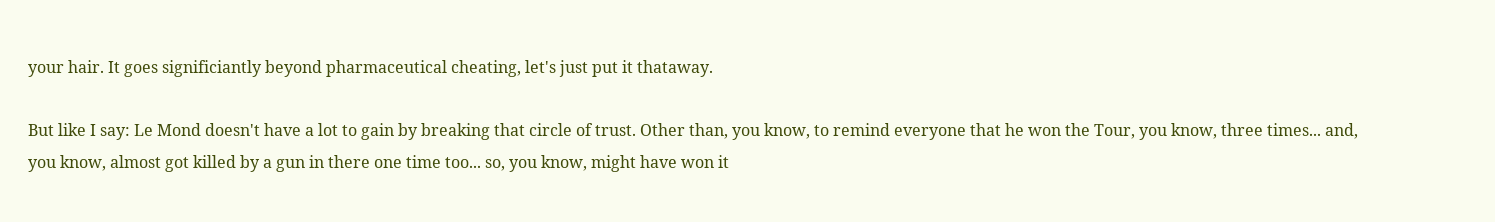your hair. It goes significiantly beyond pharmaceutical cheating, let's just put it thataway.

But like I say: Le Mond doesn't have a lot to gain by breaking that circle of trust. Other than, you know, to remind everyone that he won the Tour, you know, three times... and, you know, almost got killed by a gun in there one time too... so, you know, might have won it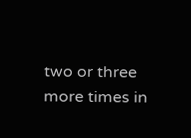two or three more times in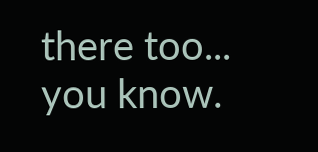there too... you know.